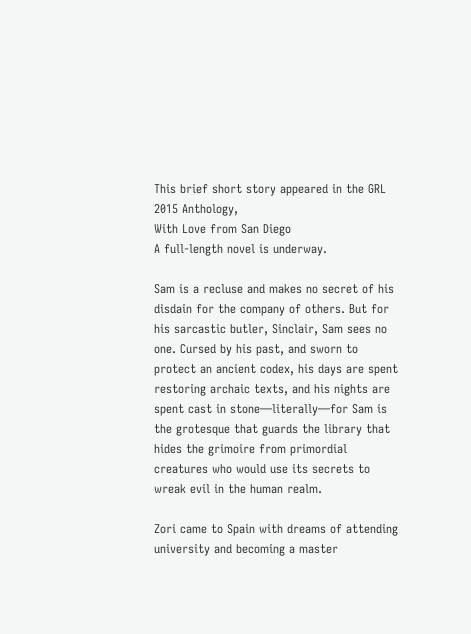This brief short story appeared in the GRL 2015 Anthology,
With Love from San Diego
A full-length novel is underway.

Sam is a recluse and makes no secret of his disdain for the company of others. But for his sarcastic butler, Sinclair, Sam sees no one. Cursed by his past, and sworn to protect an ancient codex, his days are spent restoring archaic texts, and his nights are spent cast in stone—literally—for Sam is the grotesque that guards the library that hides the grimoire from primordial creatures who would use its secrets to wreak evil in the human realm.

Zori came to Spain with dreams of attending university and becoming a master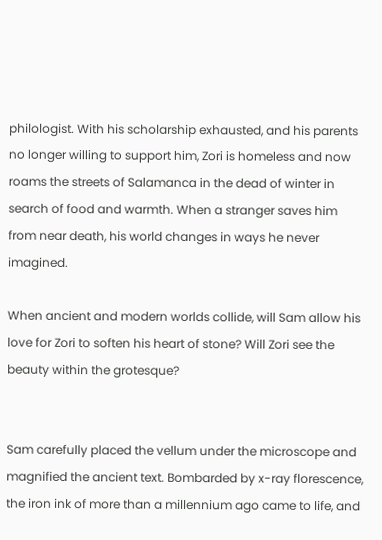philologist. With his scholarship exhausted, and his parents no longer willing to support him, Zori is homeless and now roams the streets of Salamanca in the dead of winter in search of food and warmth. When a stranger saves him from near death, his world changes in ways he never imagined.

When ancient and modern worlds collide, will Sam allow his love for Zori to soften his heart of stone? Will Zori see the beauty within the grotesque?


Sam carefully placed the vellum under the microscope and magnified the ancient text. Bombarded by x-ray florescence, the iron ink of more than a millennium ago came to life, and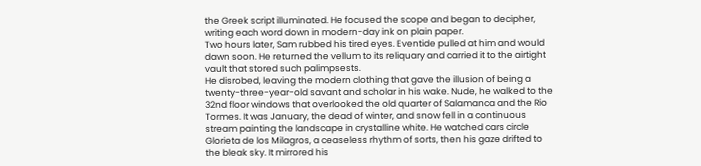the Greek script illuminated. He focused the scope and began to decipher, writing each word down in modern-day ink on plain paper.
Two hours later, Sam rubbed his tired eyes. Eventide pulled at him and would dawn soon. He returned the vellum to its reliquary and carried it to the airtight vault that stored such palimpsests.
He disrobed, leaving the modern clothing that gave the illusion of being a twenty-three-year-old savant and scholar in his wake. Nude, he walked to the 32nd floor windows that overlooked the old quarter of Salamanca and the Rio Tormes. It was January, the dead of winter, and snow fell in a continuous stream painting the landscape in crystalline white. He watched cars circle Glorieta de los Milagros, a ceaseless rhythm of sorts, then his gaze drifted to the bleak sky. It mirrored his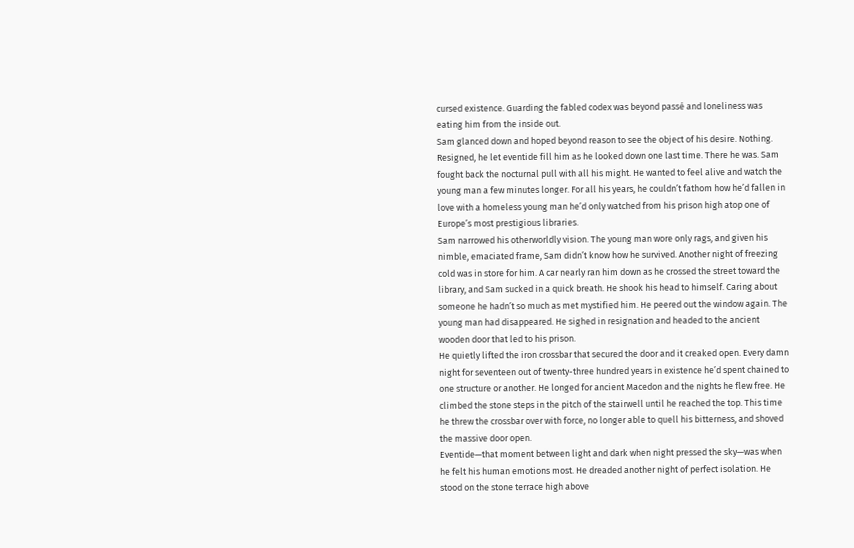cursed existence. Guarding the fabled codex was beyond passé and loneliness was eating him from the inside out.
Sam glanced down and hoped beyond reason to see the object of his desire. Nothing. Resigned, he let eventide fill him as he looked down one last time. There he was. Sam fought back the nocturnal pull with all his might. He wanted to feel alive and watch the young man a few minutes longer. For all his years, he couldn’t fathom how he’d fallen in love with a homeless young man he’d only watched from his prison high atop one of Europe’s most prestigious libraries.
Sam narrowed his otherworldly vision. The young man wore only rags, and given his nimble, emaciated frame, Sam didn’t know how he survived. Another night of freezing cold was in store for him. A car nearly ran him down as he crossed the street toward the library, and Sam sucked in a quick breath. He shook his head to himself. Caring about someone he hadn’t so much as met mystified him. He peered out the window again. The young man had disappeared. He sighed in resignation and headed to the ancient wooden door that led to his prison.
He quietly lifted the iron crossbar that secured the door and it creaked open. Every damn night for seventeen out of twenty-three hundred years in existence he’d spent chained to one structure or another. He longed for ancient Macedon and the nights he flew free. He climbed the stone steps in the pitch of the stairwell until he reached the top. This time he threw the crossbar over with force, no longer able to quell his bitterness, and shoved the massive door open.
Eventide—that moment between light and dark when night pressed the sky—was when he felt his human emotions most. He dreaded another night of perfect isolation. He stood on the stone terrace high above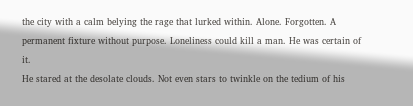the city with a calm belying the rage that lurked within. Alone. Forgotten. A permanent fixture without purpose. Loneliness could kill a man. He was certain of it.
He stared at the desolate clouds. Not even stars to twinkle on the tedium of his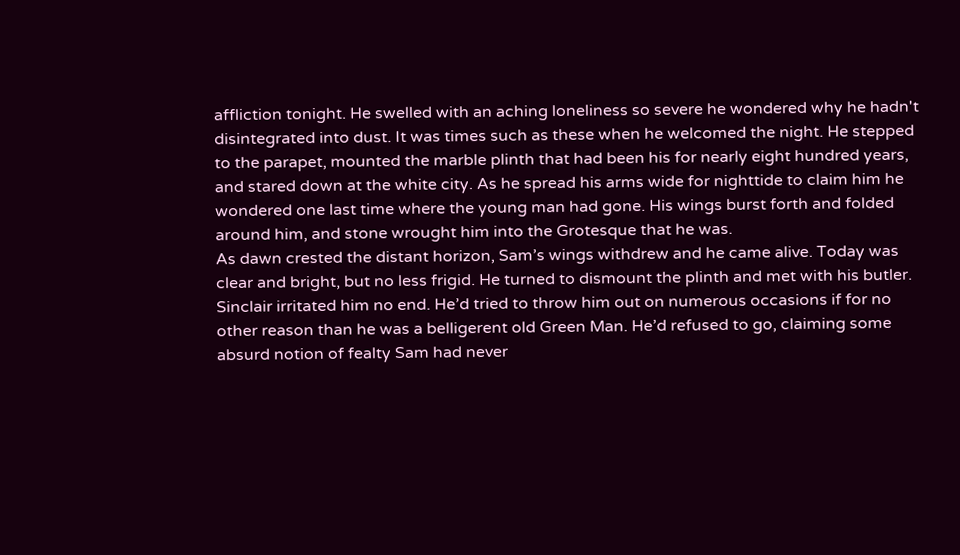affliction tonight. He swelled with an aching loneliness so severe he wondered why he hadn't disintegrated into dust. It was times such as these when he welcomed the night. He stepped to the parapet, mounted the marble plinth that had been his for nearly eight hundred years, and stared down at the white city. As he spread his arms wide for nighttide to claim him he wondered one last time where the young man had gone. His wings burst forth and folded around him, and stone wrought him into the Grotesque that he was.
As dawn crested the distant horizon, Sam’s wings withdrew and he came alive. Today was clear and bright, but no less frigid. He turned to dismount the plinth and met with his butler. Sinclair irritated him no end. He’d tried to throw him out on numerous occasions if for no other reason than he was a belligerent old Green Man. He’d refused to go, claiming some absurd notion of fealty Sam had never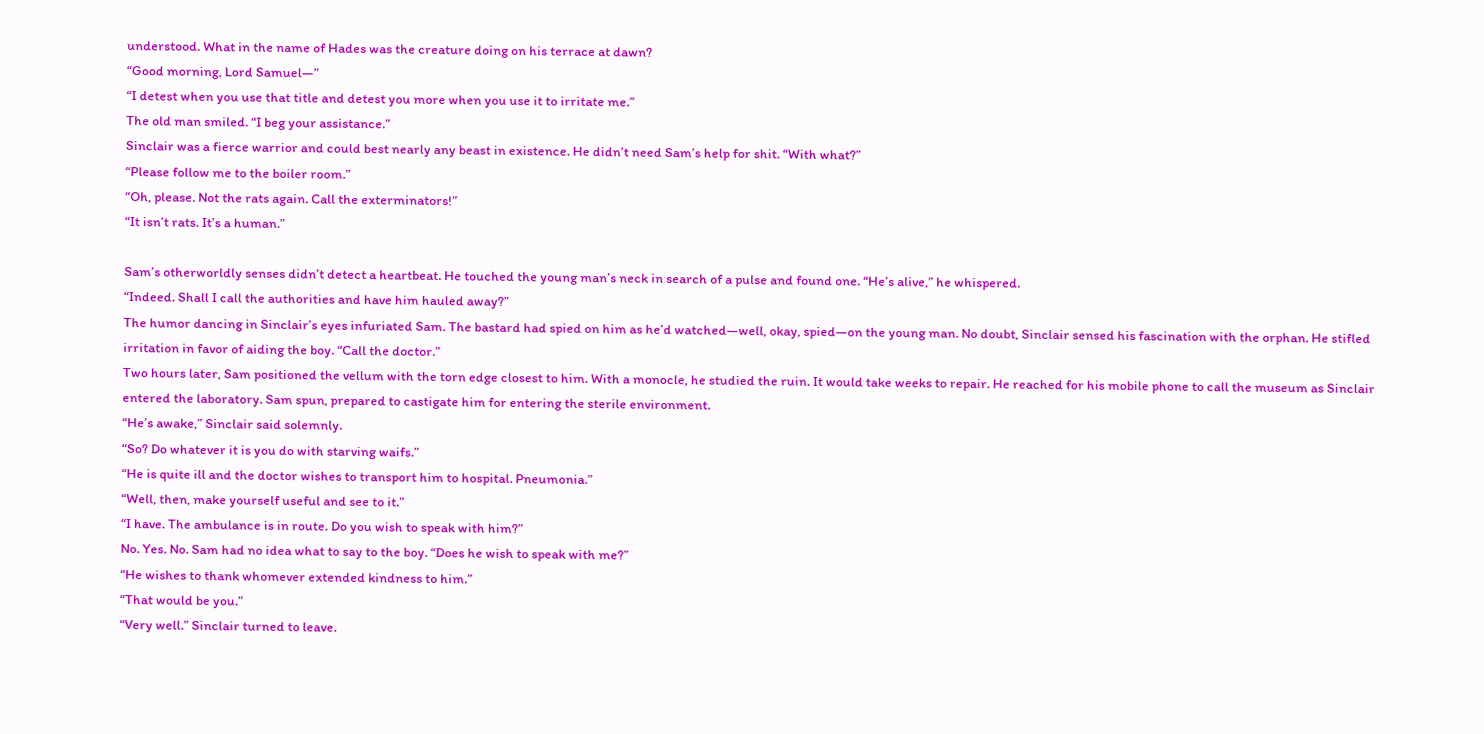understood. What in the name of Hades was the creature doing on his terrace at dawn?
“Good morning, Lord Samuel—”
“I detest when you use that title and detest you more when you use it to irritate me.”
The old man smiled. “I beg your assistance.”
Sinclair was a fierce warrior and could best nearly any beast in existence. He didn’t need Sam’s help for shit. “With what?”
“Please follow me to the boiler room.”
“Oh, please. Not the rats again. Call the exterminators!”
“It isn’t rats. It’s a human.”

Sam’s otherworldly senses didn’t detect a heartbeat. He touched the young man’s neck in search of a pulse and found one. “He’s alive,” he whispered.
“Indeed. Shall I call the authorities and have him hauled away?”
The humor dancing in Sinclair’s eyes infuriated Sam. The bastard had spied on him as he’d watched—well, okay, spied—on the young man. No doubt, Sinclair sensed his fascination with the orphan. He stifled irritation in favor of aiding the boy. “Call the doctor.”
Two hours later, Sam positioned the vellum with the torn edge closest to him. With a monocle, he studied the ruin. It would take weeks to repair. He reached for his mobile phone to call the museum as Sinclair entered the laboratory. Sam spun, prepared to castigate him for entering the sterile environment.
“He’s awake,” Sinclair said solemnly.
“So? Do whatever it is you do with starving waifs.”
“He is quite ill and the doctor wishes to transport him to hospital. Pneumonia.”
“Well, then, make yourself useful and see to it.”
“I have. The ambulance is in route. Do you wish to speak with him?”
No. Yes. No. Sam had no idea what to say to the boy. “Does he wish to speak with me?”
“He wishes to thank whomever extended kindness to him.”
“That would be you.”
“Very well.” Sinclair turned to leave.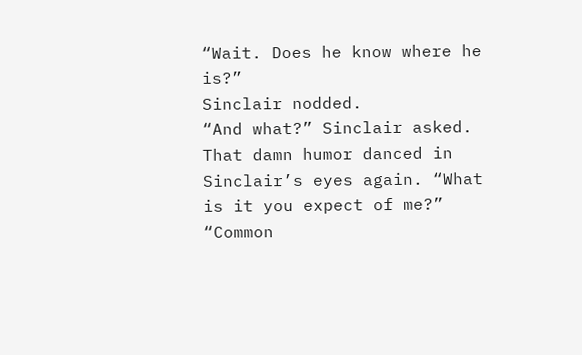“Wait. Does he know where he is?”
Sinclair nodded.
“And what?” Sinclair asked.
That damn humor danced in Sinclair’s eyes again. “What is it you expect of me?”
“Common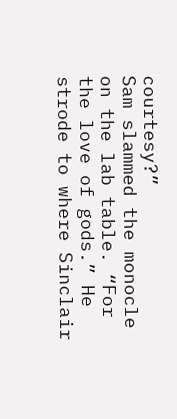courtesy?”
Sam slammed the monocle on the lab table. “For the love of gods.” He strode to where Sinclair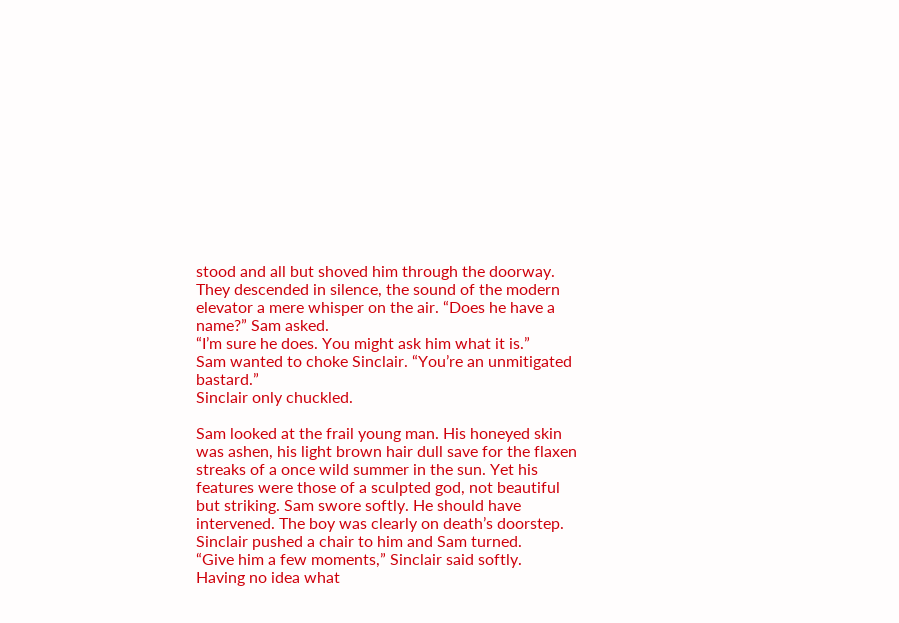stood and all but shoved him through the doorway.
They descended in silence, the sound of the modern elevator a mere whisper on the air. “Does he have a name?” Sam asked.
“I’m sure he does. You might ask him what it is.”
Sam wanted to choke Sinclair. “You’re an unmitigated bastard.”
Sinclair only chuckled.

Sam looked at the frail young man. His honeyed skin was ashen, his light brown hair dull save for the flaxen streaks of a once wild summer in the sun. Yet his features were those of a sculpted god, not beautiful but striking. Sam swore softly. He should have intervened. The boy was clearly on death’s doorstep.
Sinclair pushed a chair to him and Sam turned.
“Give him a few moments,” Sinclair said softly.
Having no idea what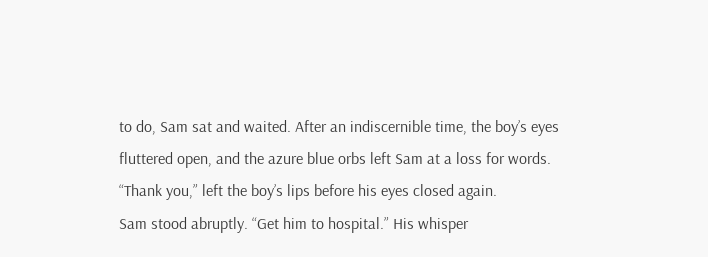to do, Sam sat and waited. After an indiscernible time, the boy’s eyes fluttered open, and the azure blue orbs left Sam at a loss for words.
“Thank you,” left the boy’s lips before his eyes closed again.
Sam stood abruptly. “Get him to hospital.” His whisper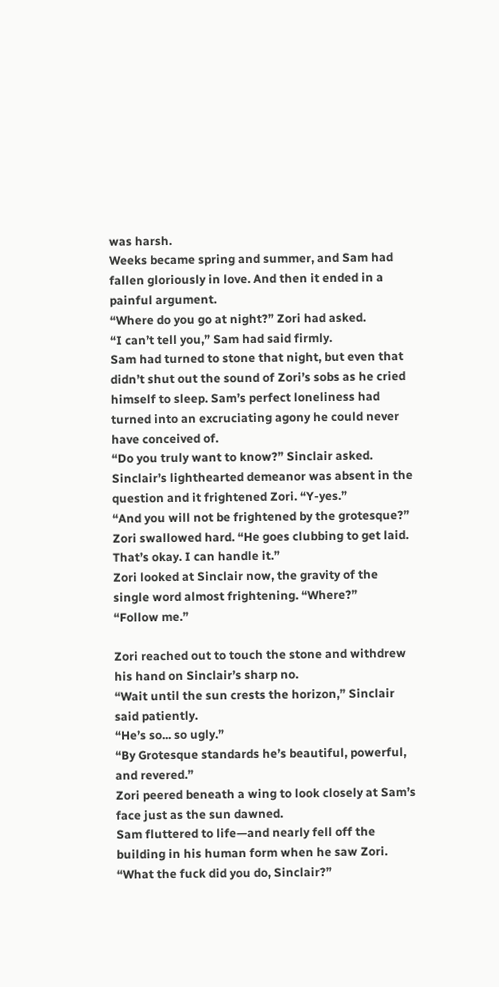was harsh.
Weeks became spring and summer, and Sam had fallen gloriously in love. And then it ended in a painful argument.
“Where do you go at night?” Zori had asked.
“I can’t tell you,” Sam had said firmly.
Sam had turned to stone that night, but even that didn’t shut out the sound of Zori’s sobs as he cried himself to sleep. Sam’s perfect loneliness had turned into an excruciating agony he could never have conceived of.
“Do you truly want to know?” Sinclair asked.
Sinclair’s lighthearted demeanor was absent in the question and it frightened Zori. “Y-yes.”
“And you will not be frightened by the grotesque?”
Zori swallowed hard. “He goes clubbing to get laid. That’s okay. I can handle it.”
Zori looked at Sinclair now, the gravity of the single word almost frightening. “Where?”
“Follow me.”

Zori reached out to touch the stone and withdrew his hand on Sinclair’s sharp no.
“Wait until the sun crests the horizon,” Sinclair said patiently.
“He’s so... so ugly.”
“By Grotesque standards he’s beautiful, powerful, and revered.”
Zori peered beneath a wing to look closely at Sam’s face just as the sun dawned.
Sam fluttered to life—and nearly fell off the building in his human form when he saw Zori. “What the fuck did you do, Sinclair?”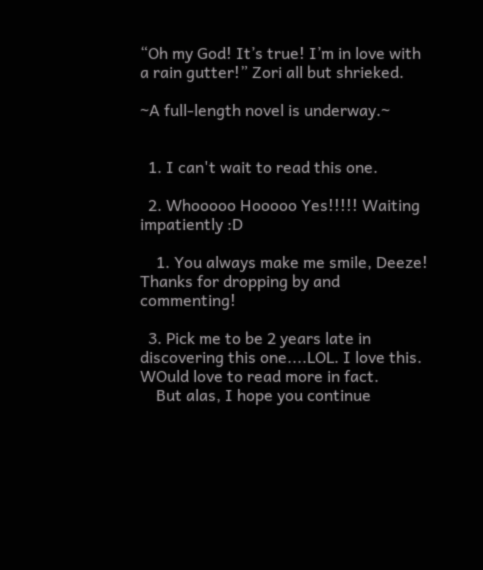“Oh my God! It’s true! I’m in love with a rain gutter!” Zori all but shrieked.

~A full-length novel is underway.~


  1. I can't wait to read this one.

  2. Whooooo Hooooo Yes!!!!! Waiting impatiently :D

    1. You always make me smile, Deeze! Thanks for dropping by and commenting!

  3. Pick me to be 2 years late in discovering this one....LOL. I love this. WOuld love to read more in fact.
    But alas, I hope you continue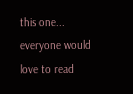this one... everyone would love to read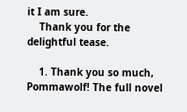it I am sure.
    Thank you for the delightful tease.

    1. Thank you so much, Pommawolf! The full novel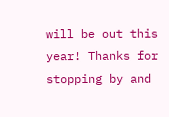will be out this year! Thanks for stopping by and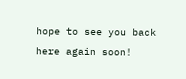hope to see you back here again soon!